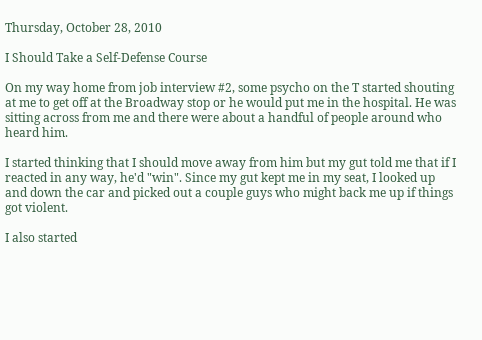Thursday, October 28, 2010

I Should Take a Self-Defense Course

On my way home from job interview #2, some psycho on the T started shouting at me to get off at the Broadway stop or he would put me in the hospital. He was sitting across from me and there were about a handful of people around who heard him.

I started thinking that I should move away from him but my gut told me that if I reacted in any way, he'd "win". Since my gut kept me in my seat, I looked up and down the car and picked out a couple guys who might back me up if things got violent.

I also started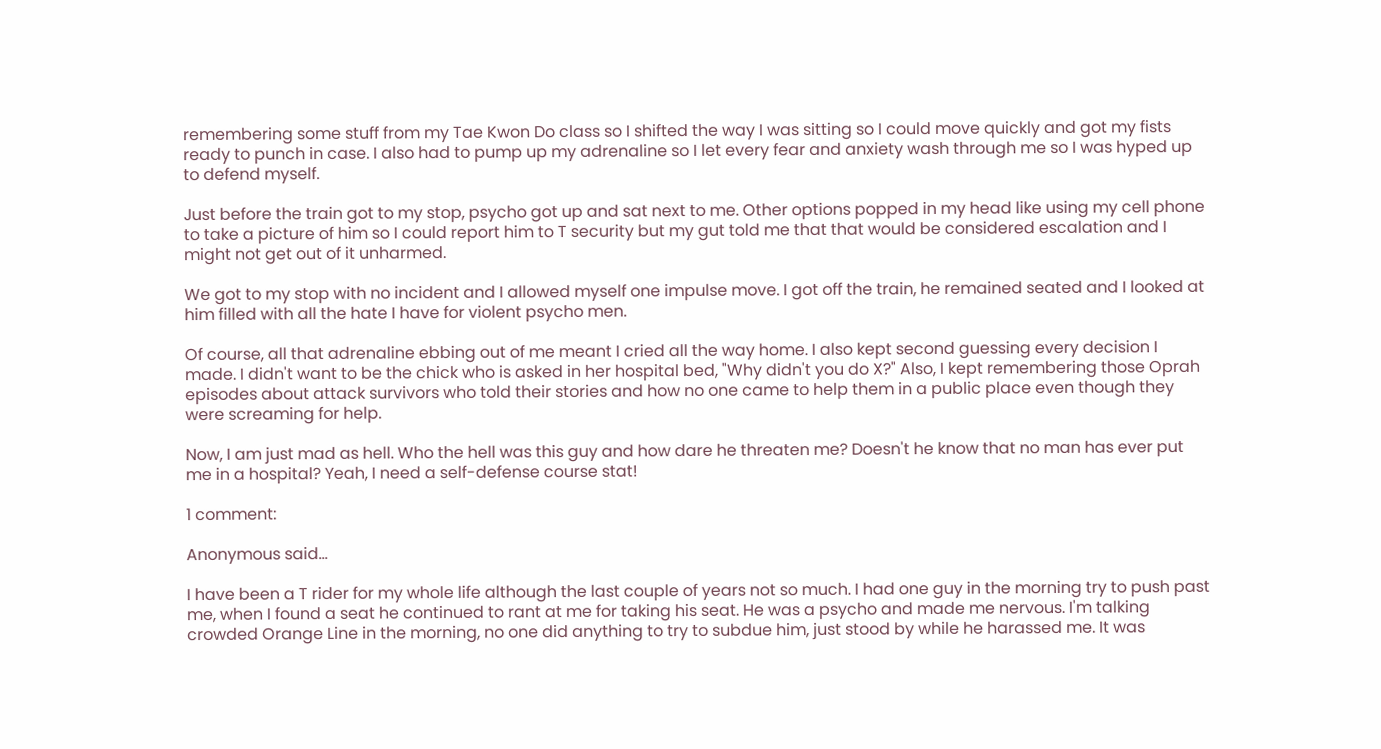remembering some stuff from my Tae Kwon Do class so I shifted the way I was sitting so I could move quickly and got my fists ready to punch in case. I also had to pump up my adrenaline so I let every fear and anxiety wash through me so I was hyped up to defend myself.

Just before the train got to my stop, psycho got up and sat next to me. Other options popped in my head like using my cell phone to take a picture of him so I could report him to T security but my gut told me that that would be considered escalation and I might not get out of it unharmed.

We got to my stop with no incident and I allowed myself one impulse move. I got off the train, he remained seated and I looked at him filled with all the hate I have for violent psycho men.

Of course, all that adrenaline ebbing out of me meant I cried all the way home. I also kept second guessing every decision I made. I didn't want to be the chick who is asked in her hospital bed, "Why didn't you do X?" Also, I kept remembering those Oprah episodes about attack survivors who told their stories and how no one came to help them in a public place even though they were screaming for help.

Now, I am just mad as hell. Who the hell was this guy and how dare he threaten me? Doesn't he know that no man has ever put me in a hospital? Yeah, I need a self-defense course stat!

1 comment:

Anonymous said...

I have been a T rider for my whole life although the last couple of years not so much. I had one guy in the morning try to push past me, when I found a seat he continued to rant at me for taking his seat. He was a psycho and made me nervous. I'm talking crowded Orange Line in the morning, no one did anything to try to subdue him, just stood by while he harassed me. It was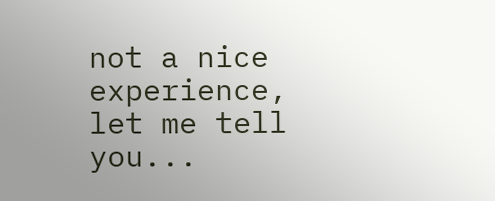not a nice experience, let me tell you...